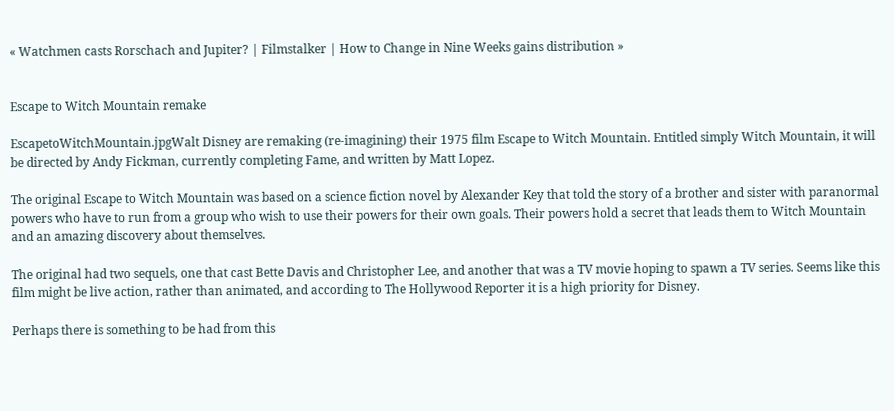« Watchmen casts Rorschach and Jupiter? | Filmstalker | How to Change in Nine Weeks gains distribution »


Escape to Witch Mountain remake

EscapetoWitchMountain.jpgWalt Disney are remaking (re-imagining) their 1975 film Escape to Witch Mountain. Entitled simply Witch Mountain, it will be directed by Andy Fickman, currently completing Fame, and written by Matt Lopez.

The original Escape to Witch Mountain was based on a science fiction novel by Alexander Key that told the story of a brother and sister with paranormal powers who have to run from a group who wish to use their powers for their own goals. Their powers hold a secret that leads them to Witch Mountain and an amazing discovery about themselves.

The original had two sequels, one that cast Bette Davis and Christopher Lee, and another that was a TV movie hoping to spawn a TV series. Seems like this film might be live action, rather than animated, and according to The Hollywood Reporter it is a high priority for Disney.

Perhaps there is something to be had from this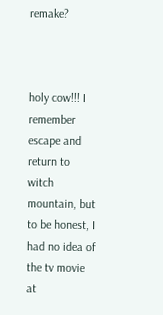remake?



holy cow!!! I remember escape and return to witch mountain, but to be honest, I had no idea of the tv movie at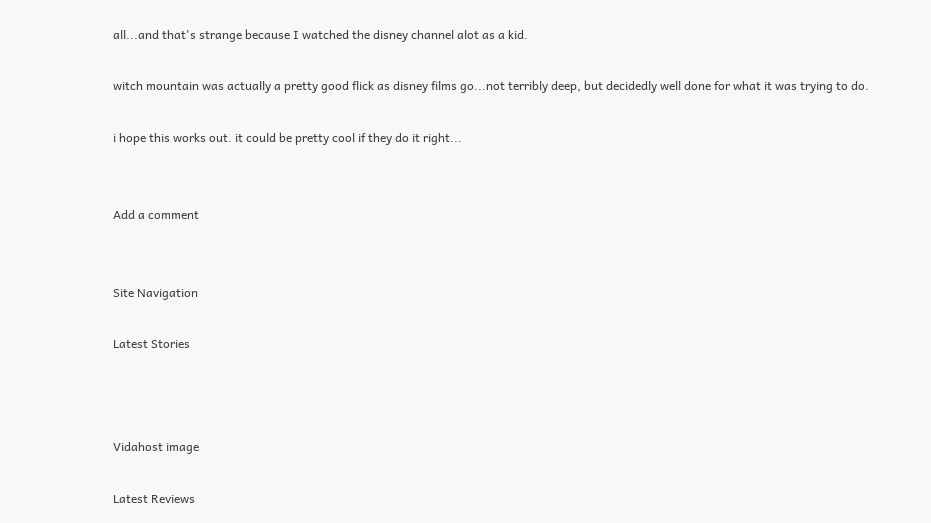all...and that's strange because I watched the disney channel alot as a kid.

witch mountain was actually a pretty good flick as disney films go...not terribly deep, but decidedly well done for what it was trying to do.

i hope this works out. it could be pretty cool if they do it right...


Add a comment


Site Navigation

Latest Stories



Vidahost image

Latest Reviews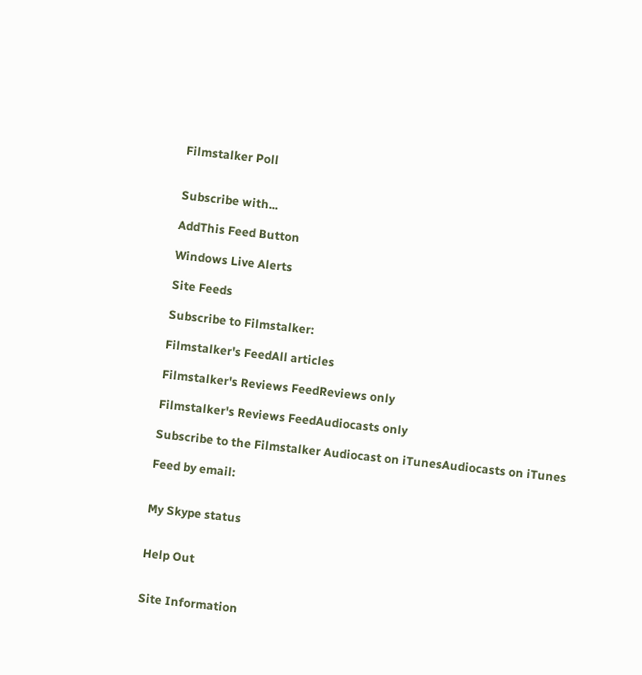Filmstalker Poll


Subscribe with...

AddThis Feed Button

Windows Live Alerts

Site Feeds

Subscribe to Filmstalker:

Filmstalker's FeedAll articles

Filmstalker's Reviews FeedReviews only

Filmstalker's Reviews FeedAudiocasts only

Subscribe to the Filmstalker Audiocast on iTunesAudiocasts on iTunes

Feed by email:


My Skype status


Help Out


Site Information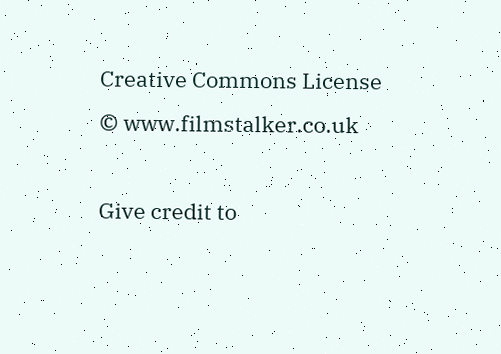Creative Commons License
© www.filmstalker.co.uk

Give credit to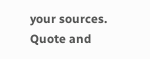your sources. Quote and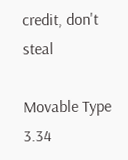credit, don't steal

Movable Type 3.34